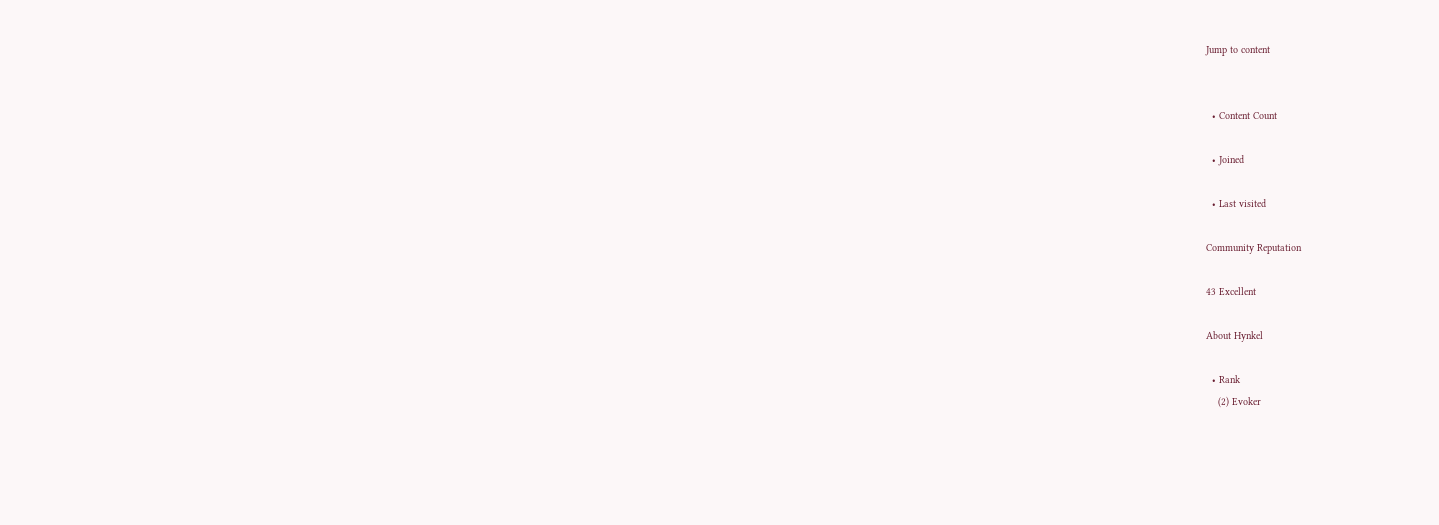Jump to content


  • Content Count

  • Joined

  • Last visited

Community Reputation

43 Excellent

About Hynkel

  • Rank
    (2) Evoker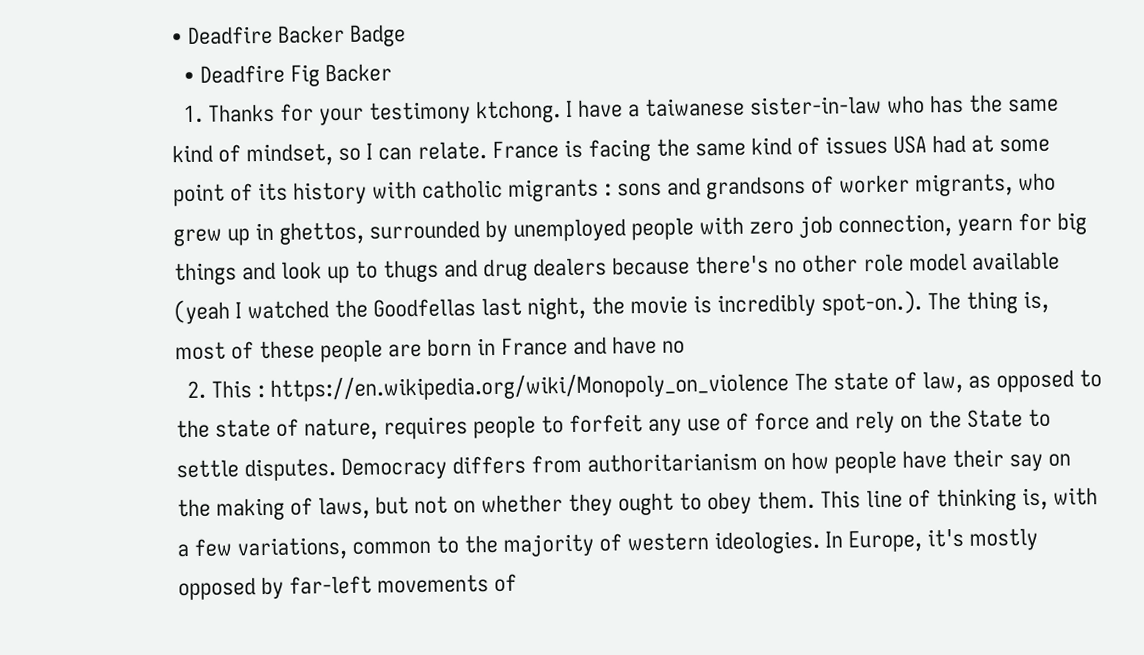• Deadfire Backer Badge
  • Deadfire Fig Backer
  1. Thanks for your testimony ktchong. I have a taiwanese sister-in-law who has the same kind of mindset, so I can relate. France is facing the same kind of issues USA had at some point of its history with catholic migrants : sons and grandsons of worker migrants, who grew up in ghettos, surrounded by unemployed people with zero job connection, yearn for big things and look up to thugs and drug dealers because there's no other role model available (yeah I watched the Goodfellas last night, the movie is incredibly spot-on.). The thing is, most of these people are born in France and have no
  2. This : https://en.wikipedia.org/wiki/Monopoly_on_violence The state of law, as opposed to the state of nature, requires people to forfeit any use of force and rely on the State to settle disputes. Democracy differs from authoritarianism on how people have their say on the making of laws, but not on whether they ought to obey them. This line of thinking is, with a few variations, common to the majority of western ideologies. In Europe, it's mostly opposed by far-left movements of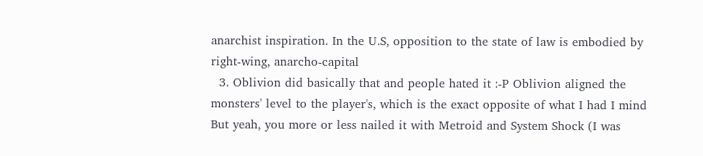anarchist inspiration. In the U.S, opposition to the state of law is embodied by right-wing, anarcho-capital
  3. Oblivion did basically that and people hated it :-P Oblivion aligned the monsters' level to the player's, which is the exact opposite of what I had I mind But yeah, you more or less nailed it with Metroid and System Shock (I was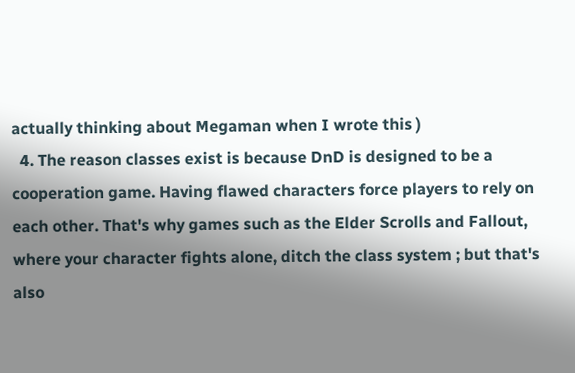actually thinking about Megaman when I wrote this )
  4. The reason classes exist is because DnD is designed to be a cooperation game. Having flawed characters force players to rely on each other. That's why games such as the Elder Scrolls and Fallout, where your character fights alone, ditch the class system ; but that's also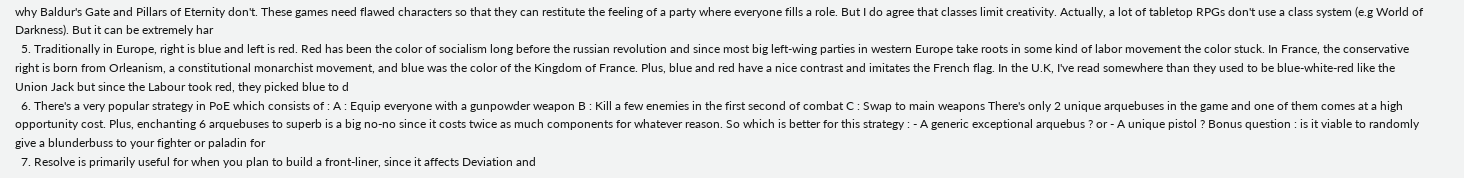why Baldur's Gate and Pillars of Eternity don't. These games need flawed characters so that they can restitute the feeling of a party where everyone fills a role. But I do agree that classes limit creativity. Actually, a lot of tabletop RPGs don't use a class system (e.g World of Darkness). But it can be extremely har
  5. Traditionally in Europe, right is blue and left is red. Red has been the color of socialism long before the russian revolution and since most big left-wing parties in western Europe take roots in some kind of labor movement the color stuck. In France, the conservative right is born from Orleanism, a constitutional monarchist movement, and blue was the color of the Kingdom of France. Plus, blue and red have a nice contrast and imitates the French flag. In the U.K, I've read somewhere than they used to be blue-white-red like the Union Jack but since the Labour took red, they picked blue to d
  6. There's a very popular strategy in PoE which consists of : A : Equip everyone with a gunpowder weapon B : Kill a few enemies in the first second of combat C : Swap to main weapons There's only 2 unique arquebuses in the game and one of them comes at a high opportunity cost. Plus, enchanting 6 arquebuses to superb is a big no-no since it costs twice as much components for whatever reason. So which is better for this strategy : - A generic exceptional arquebus ? or - A unique pistol ? Bonus question : is it viable to randomly give a blunderbuss to your fighter or paladin for
  7. Resolve is primarily useful for when you plan to build a front-liner, since it affects Deviation and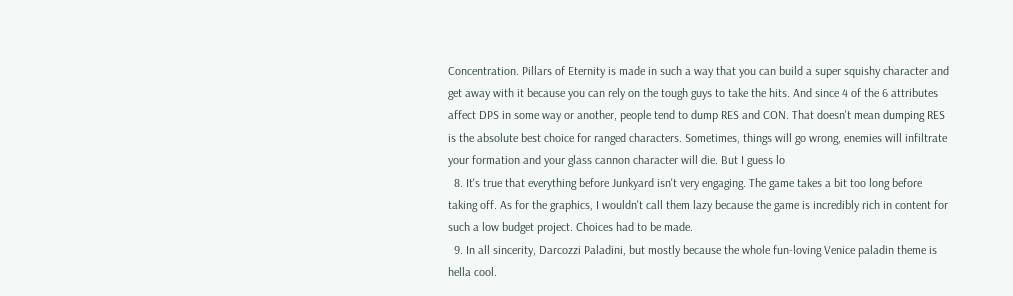Concentration. Pillars of Eternity is made in such a way that you can build a super squishy character and get away with it because you can rely on the tough guys to take the hits. And since 4 of the 6 attributes affect DPS in some way or another, people tend to dump RES and CON. That doesn't mean dumping RES is the absolute best choice for ranged characters. Sometimes, things will go wrong, enemies will infiltrate your formation and your glass cannon character will die. But I guess lo
  8. It's true that everything before Junkyard isn't very engaging. The game takes a bit too long before taking off. As for the graphics, I wouldn't call them lazy because the game is incredibly rich in content for such a low budget project. Choices had to be made.
  9. In all sincerity, Darcozzi Paladini, but mostly because the whole fun-loving Venice paladin theme is hella cool.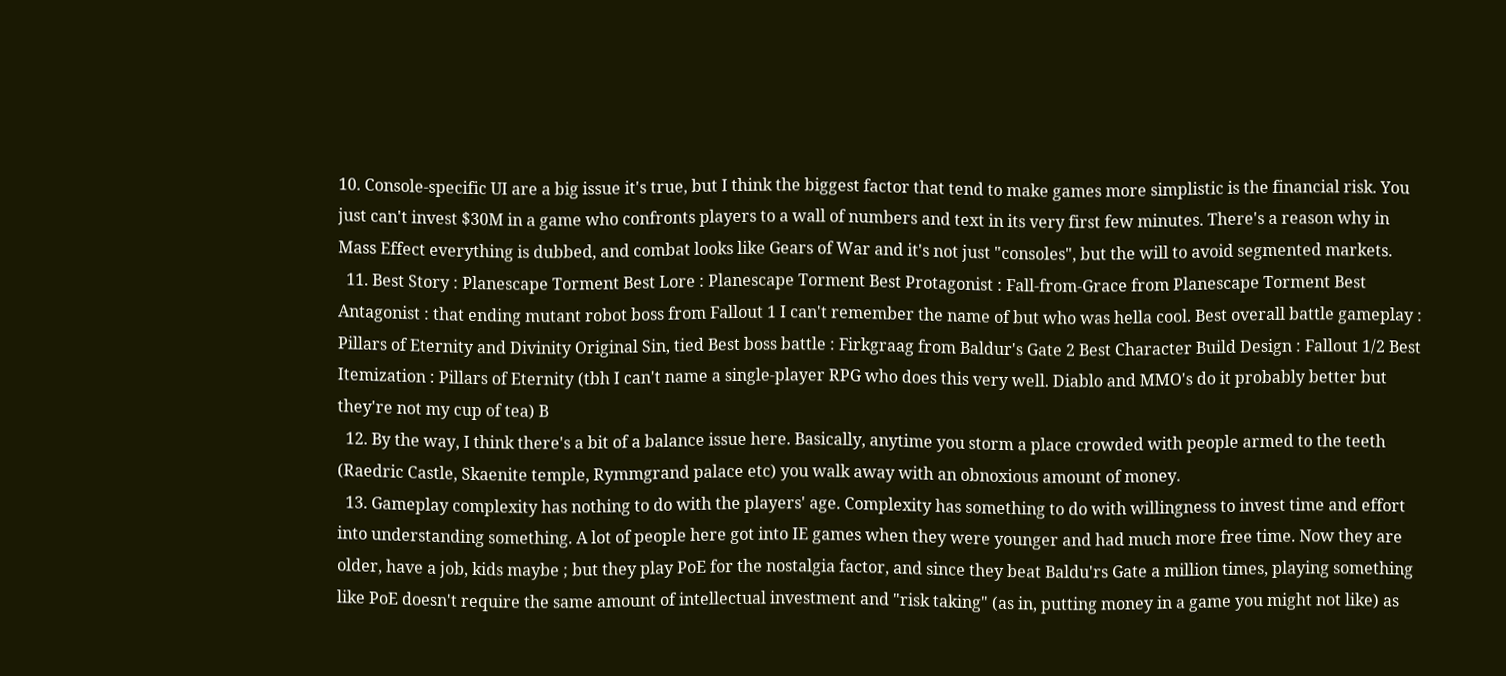10. Console-specific UI are a big issue it's true, but I think the biggest factor that tend to make games more simplistic is the financial risk. You just can't invest $30M in a game who confronts players to a wall of numbers and text in its very first few minutes. There's a reason why in Mass Effect everything is dubbed, and combat looks like Gears of War and it's not just "consoles", but the will to avoid segmented markets.
  11. Best Story : Planescape Torment Best Lore : Planescape Torment Best Protagonist : Fall-from-Grace from Planescape Torment Best Antagonist : that ending mutant robot boss from Fallout 1 I can't remember the name of but who was hella cool. Best overall battle gameplay : Pillars of Eternity and Divinity Original Sin, tied Best boss battle : Firkgraag from Baldur's Gate 2 Best Character Build Design : Fallout 1/2 Best Itemization : Pillars of Eternity (tbh I can't name a single-player RPG who does this very well. Diablo and MMO's do it probably better but they're not my cup of tea) B
  12. By the way, I think there's a bit of a balance issue here. Basically, anytime you storm a place crowded with people armed to the teeth (Raedric Castle, Skaenite temple, Rymmgrand palace etc) you walk away with an obnoxious amount of money.
  13. Gameplay complexity has nothing to do with the players' age. Complexity has something to do with willingness to invest time and effort into understanding something. A lot of people here got into IE games when they were younger and had much more free time. Now they are older, have a job, kids maybe ; but they play PoE for the nostalgia factor, and since they beat Baldu'rs Gate a million times, playing something like PoE doesn't require the same amount of intellectual investment and "risk taking" (as in, putting money in a game you might not like) as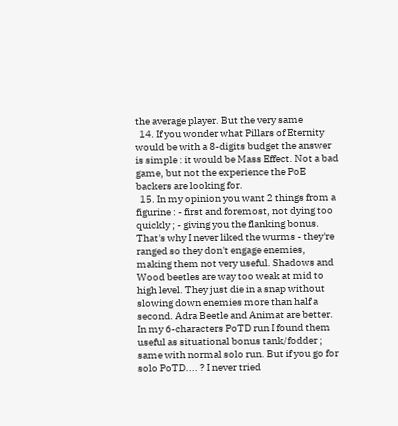the average player. But the very same
  14. If you wonder what Pillars of Eternity would be with a 8-digits budget the answer is simple : it would be Mass Effect. Not a bad game, but not the experience the PoE backers are looking for.
  15. In my opinion you want 2 things from a figurine : - first and foremost, not dying too quickly ; - giving you the flanking bonus. That's why I never liked the wurms - they're ranged so they don't engage enemies, making them not very useful. Shadows and Wood beetles are way too weak at mid to high level. They just die in a snap without slowing down enemies more than half a second. Adra Beetle and Animat are better. In my 6-characters PoTD run I found them useful as situational bonus tank/fodder ; same with normal solo run. But if you go for solo PoTD.... ? I never tried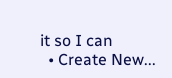it so I can
  • Create New...